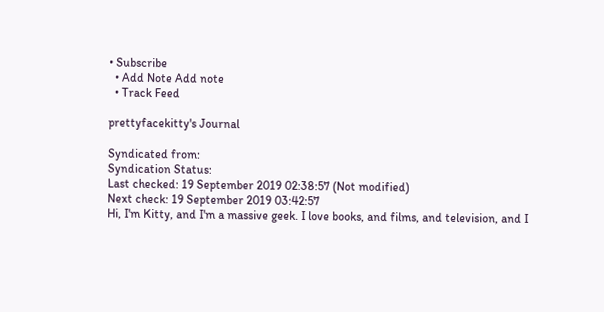• Subscribe
  • Add Note Add note
  • Track Feed

prettyfacekitty's Journal

Syndicated from:
Syndication Status:
Last checked: 19 September 2019 02:38:57 (Not modified)
Next check: 19 September 2019 03:42:57
Hi, I'm Kitty, and I'm a massive geek. I love books, and films, and television, and I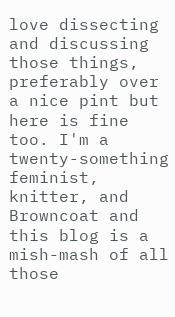love dissecting and discussing those things, preferably over a nice pint but here is fine too. I'm a twenty-something feminist, knitter, and Browncoat and this blog is a mish-mash of all those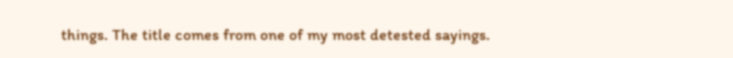things. The title comes from one of my most detested sayings.